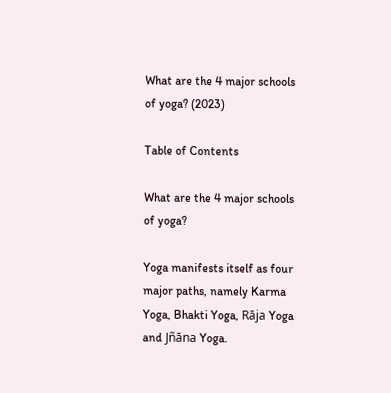What are the 4 major schools of yoga? (2023)

Table of Contents

What are the 4 major schools of yoga?

Yoga manifests itself as four major paths, namely Karma Yoga, Bhakti Yoga, Rāja Yoga and Jñāna Yoga.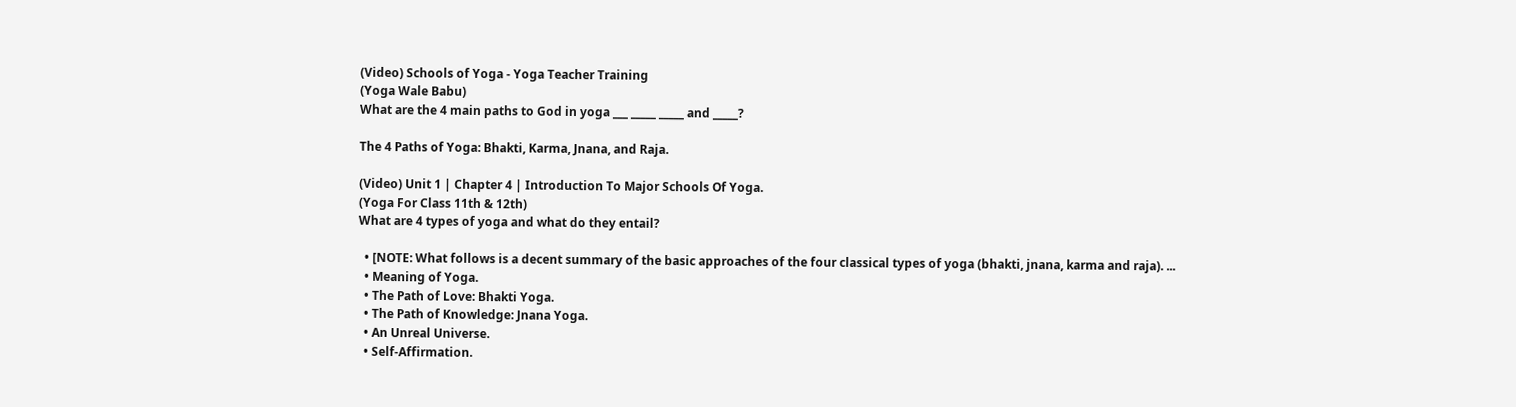(Video) Schools of Yoga - Yoga Teacher Training
(Yoga Wale Babu)
What are the 4 main paths to God in yoga ___ _____ _____ and _____?

The 4 Paths of Yoga: Bhakti, Karma, Jnana, and Raja.

(Video) Unit 1 | Chapter 4 | Introduction To Major Schools Of Yoga.
(Yoga For Class 11th & 12th)
What are 4 types of yoga and what do they entail?

  • [NOTE: What follows is a decent summary of the basic approaches of the four classical types of yoga (bhakti, jnana, karma and raja). ...
  • Meaning of Yoga.
  • The Path of Love: Bhakti Yoga.
  • The Path of Knowledge: Jnana Yoga.
  • An Unreal Universe.
  • Self-Affirmation.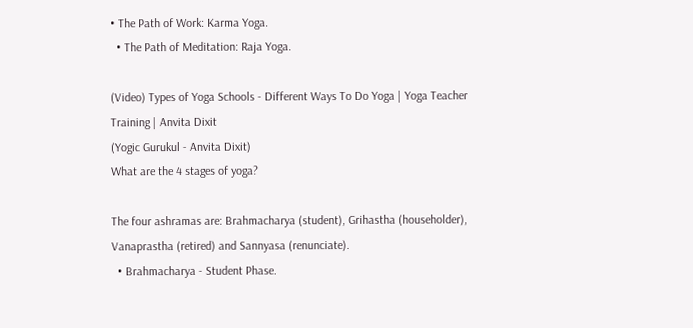• The Path of Work: Karma Yoga.
  • The Path of Meditation: Raja Yoga.

(Video) Types of Yoga Schools - Different Ways To Do Yoga | Yoga Teacher Training | Anvita Dixit
(Yogic Gurukul - Anvita Dixit)
What are the 4 stages of yoga?

The four ashramas are: Brahmacharya (student), Grihastha (householder), Vanaprastha (retired) and Sannyasa (renunciate).
  • Brahmacharya - Student Phase.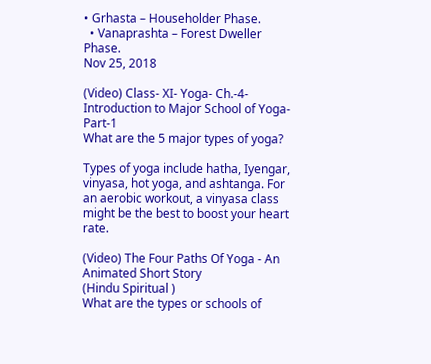• Grhasta – Householder Phase.
  • Vanaprashta – Forest Dweller Phase.
Nov 25, 2018

(Video) Class- XI- Yoga- Ch.-4- Introduction to Major School of Yoga- Part-1
What are the 5 major types of yoga?

Types of yoga include hatha, Iyengar, vinyasa, hot yoga, and ashtanga. For an aerobic workout, a vinyasa class might be the best to boost your heart rate.

(Video) The Four Paths Of Yoga - An Animated Short Story
(Hindu Spiritual )
What are the types or schools of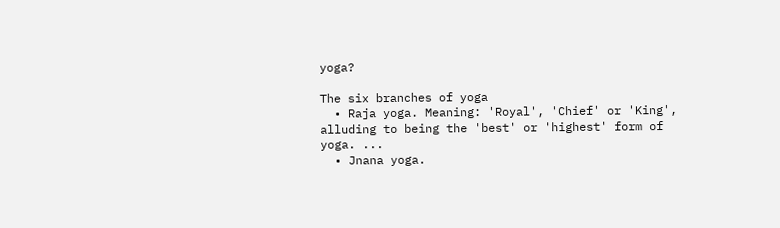yoga?

The six branches of yoga
  • Raja yoga. Meaning: 'Royal', 'Chief' or 'King', alluding to being the 'best' or 'highest' form of yoga. ...
  • Jnana yoga.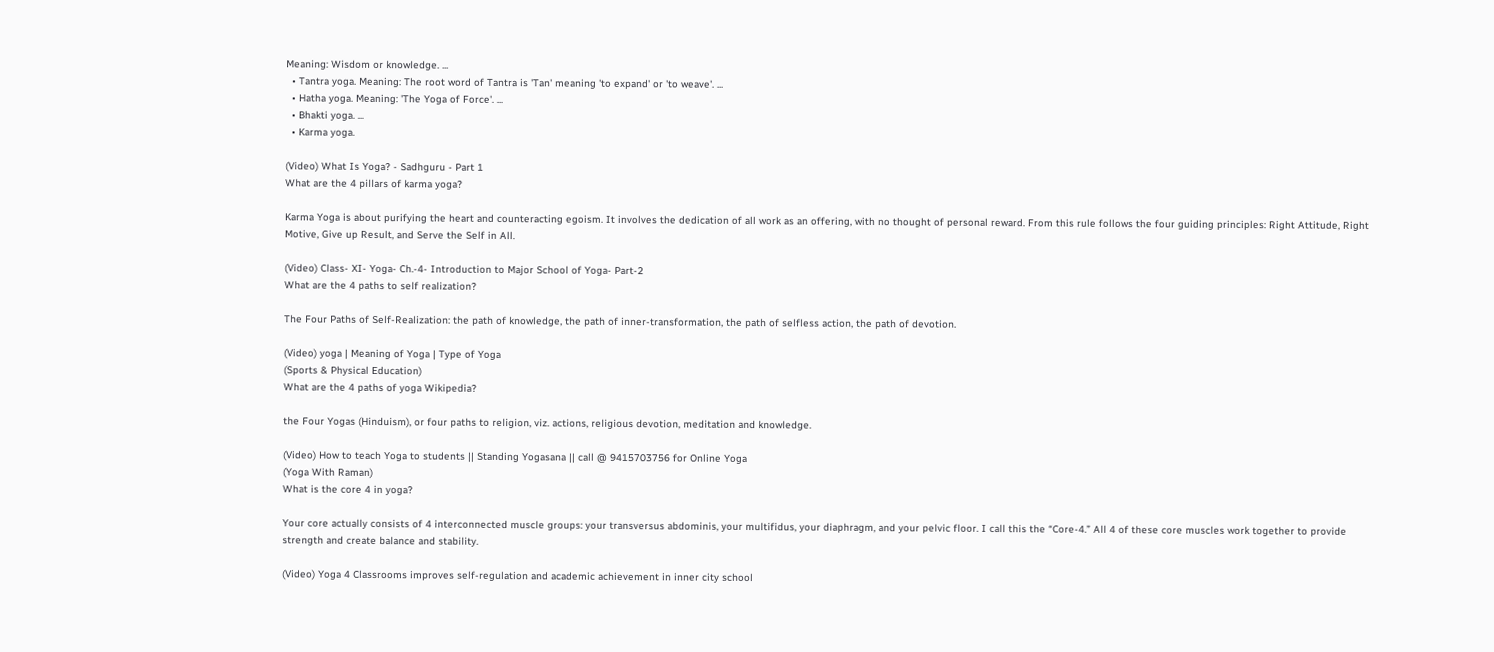Meaning: Wisdom or knowledge. ...
  • Tantra yoga. Meaning: The root word of Tantra is 'Tan' meaning 'to expand' or 'to weave'. ...
  • Hatha yoga. Meaning: 'The Yoga of Force'. ...
  • Bhakti yoga. ...
  • Karma yoga.

(Video) What Is Yoga? - Sadhguru - Part 1
What are the 4 pillars of karma yoga?

Karma Yoga is about purifying the heart and counteracting egoism. It involves the dedication of all work as an offering, with no thought of personal reward. From this rule follows the four guiding principles: Right Attitude, Right Motive, Give up Result, and Serve the Self in All.

(Video) Class- XI- Yoga- Ch.-4- Introduction to Major School of Yoga- Part-2
What are the 4 paths to self realization?

The Four Paths of Self-Realization: the path of knowledge, the path of inner-transformation, the path of selfless action, the path of devotion.

(Video) yoga | Meaning of Yoga | Type of Yoga
(Sports & Physical Education)
What are the 4 paths of yoga Wikipedia?

the Four Yogas (Hinduism), or four paths to religion, viz. actions, religious devotion, meditation and knowledge.

(Video) How to teach Yoga to students || Standing Yogasana || call @ 9415703756 for Online Yoga
(Yoga With Raman)
What is the core 4 in yoga?

Your core actually consists of 4 interconnected muscle groups: your transversus abdominis, your multifidus, your diaphragm, and your pelvic floor. I call this the “Core-4.” All 4 of these core muscles work together to provide strength and create balance and stability.

(Video) Yoga 4 Classrooms improves self-regulation and academic achievement in inner city school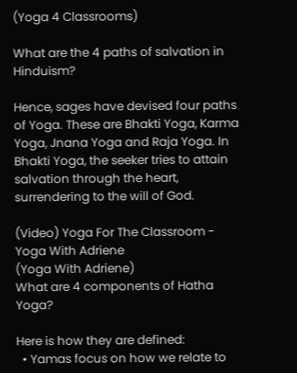(Yoga 4 Classrooms)

What are the 4 paths of salvation in Hinduism?

Hence, sages have devised four paths of Yoga. These are Bhakti Yoga, Karma Yoga, Jnana Yoga and Raja Yoga. In Bhakti Yoga, the seeker tries to attain salvation through the heart, surrendering to the will of God.

(Video) Yoga For The Classroom - Yoga With Adriene
(Yoga With Adriene)
What are 4 components of Hatha Yoga?

Here is how they are defined:
  • Yamas focus on how we relate to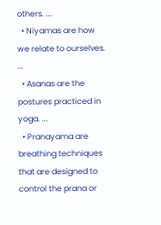others. ...
  • Niyamas are how we relate to ourselves. ...
  • Asanas are the postures practiced in yoga. ...
  • Pranayama are breathing techniques that are designed to control the prana or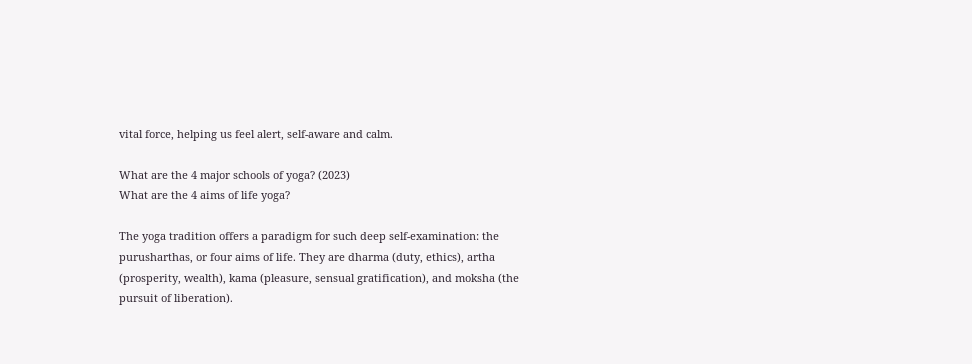vital force, helping us feel alert, self-aware and calm.

What are the 4 major schools of yoga? (2023)
What are the 4 aims of life yoga?

The yoga tradition offers a paradigm for such deep self-examination: the purusharthas, or four aims of life. They are dharma (duty, ethics), artha (prosperity, wealth), kama (pleasure, sensual gratification), and moksha (the pursuit of liberation).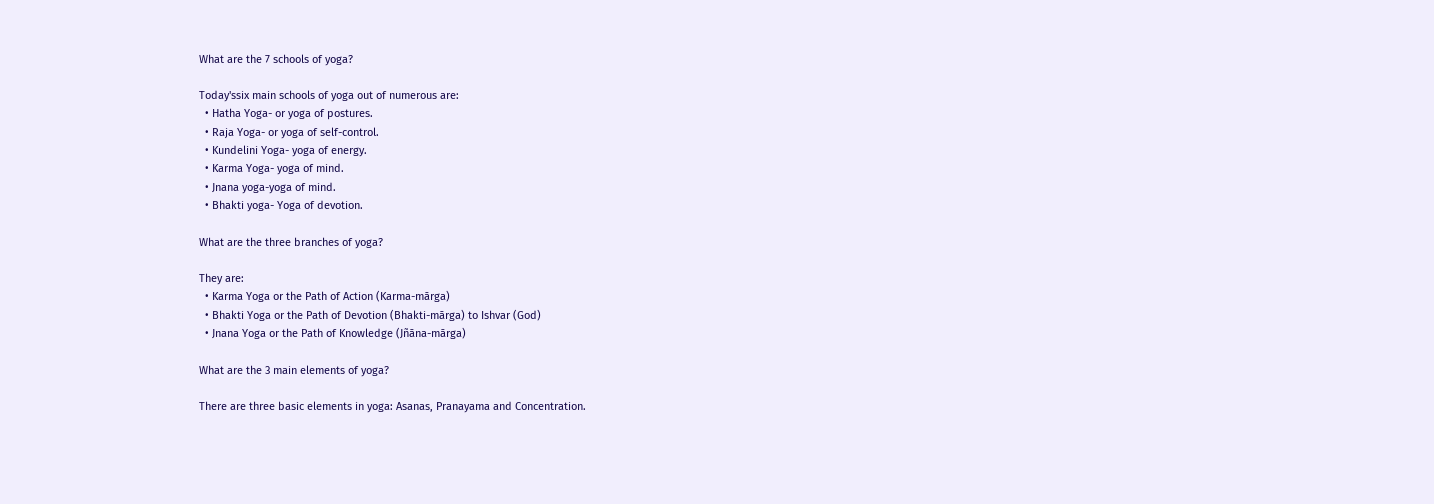What are the 7 schools of yoga?

Today'ssix main schools of yoga out of numerous are:
  • Hatha Yoga- or yoga of postures.
  • Raja Yoga- or yoga of self-control.
  • Kundelini Yoga- yoga of energy.
  • Karma Yoga- yoga of mind.
  • Jnana yoga-yoga of mind.
  • Bhakti yoga- Yoga of devotion.

What are the three branches of yoga?

They are:
  • Karma Yoga or the Path of Action (Karma-mārga)
  • Bhakti Yoga or the Path of Devotion (Bhakti-mārga) to Ishvar (God)
  • Jnana Yoga or the Path of Knowledge (Jñāna-mārga)

What are the 3 main elements of yoga?

There are three basic elements in yoga: Asanas, Pranayama and Concentration.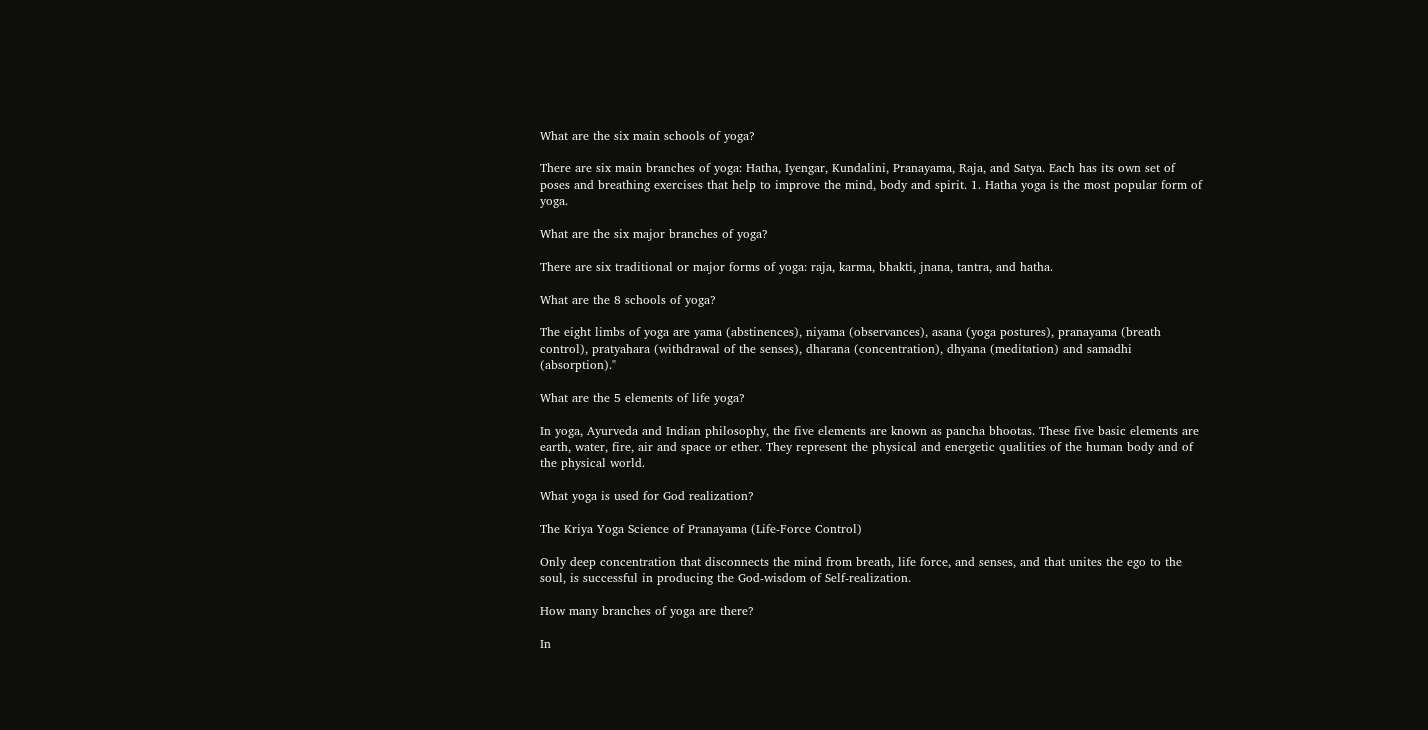What are the six main schools of yoga?

There are six main branches of yoga: Hatha, Iyengar, Kundalini, Pranayama, Raja, and Satya. Each has its own set of poses and breathing exercises that help to improve the mind, body and spirit. 1. Hatha yoga is the most popular form of yoga.

What are the six major branches of yoga?

There are six traditional or major forms of yoga: raja, karma, bhakti, jnana, tantra, and hatha.

What are the 8 schools of yoga?

The eight limbs of yoga are yama (abstinences), niyama (observances), asana (yoga postures), pranayama (breath control), pratyahara (withdrawal of the senses), dharana (concentration), dhyana (meditation) and samadhi (absorption)."

What are the 5 elements of life yoga?

In yoga, Ayurveda and Indian philosophy, the five elements are known as pancha bhootas. These five basic elements are earth, water, fire, air and space or ether. They represent the physical and energetic qualities of the human body and of the physical world.

What yoga is used for God realization?

The Kriya Yoga Science of Pranayama (Life-Force Control)

Only deep concentration that disconnects the mind from breath, life force, and senses, and that unites the ego to the soul, is successful in producing the God‑wisdom of Self‑realization.

How many branches of yoga are there?

In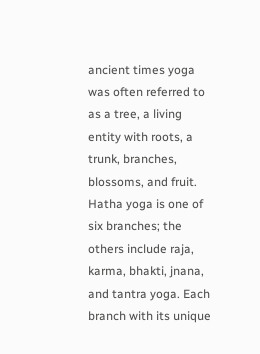ancient times yoga was often referred to as a tree, a living entity with roots, a trunk, branches, blossoms, and fruit. Hatha yoga is one of six branches; the others include raja, karma, bhakti, jnana, and tantra yoga. Each branch with its unique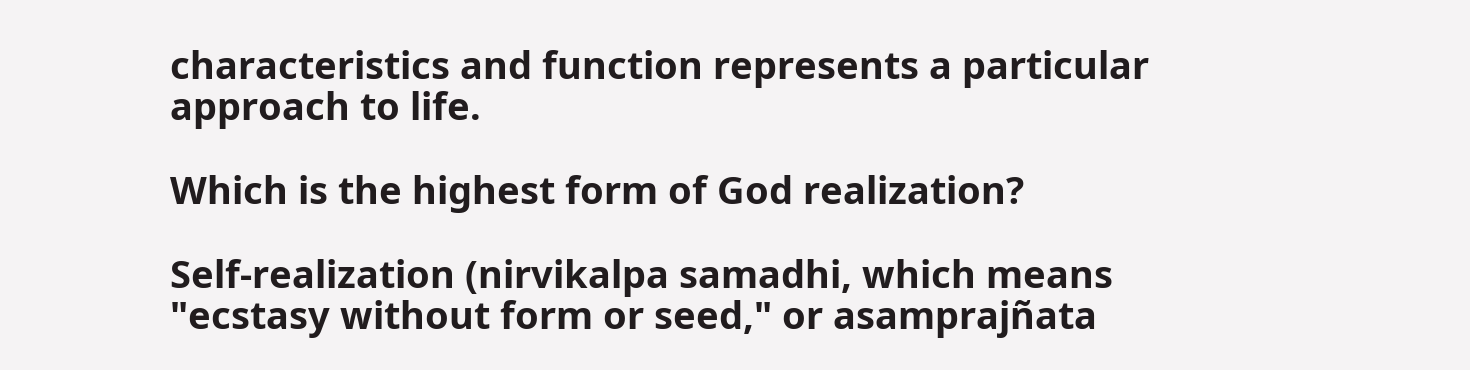characteristics and function represents a particular approach to life.

Which is the highest form of God realization?

Self-realization (nirvikalpa samadhi, which means "ecstasy without form or seed," or asamprajñata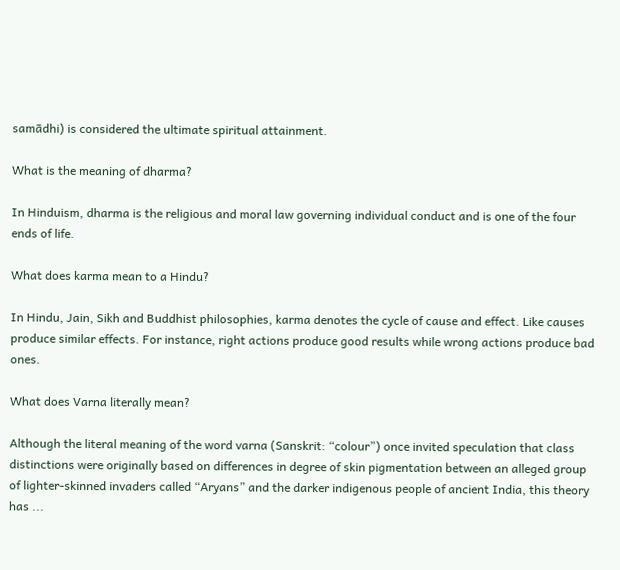samādhi) is considered the ultimate spiritual attainment.

What is the meaning of dharma?

In Hinduism, dharma is the religious and moral law governing individual conduct and is one of the four ends of life.

What does karma mean to a Hindu?

In Hindu, Jain, Sikh and Buddhist philosophies, karma denotes the cycle of cause and effect. Like causes produce similar effects. For instance, right actions produce good results while wrong actions produce bad ones.

What does Varna literally mean?

Although the literal meaning of the word varna (Sanskrit: “colour”) once invited speculation that class distinctions were originally based on differences in degree of skin pigmentation between an alleged group of lighter-skinned invaders called “Aryans” and the darker indigenous people of ancient India, this theory has ...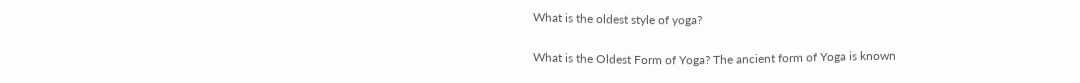What is the oldest style of yoga?

What is the Oldest Form of Yoga? The ancient form of Yoga is known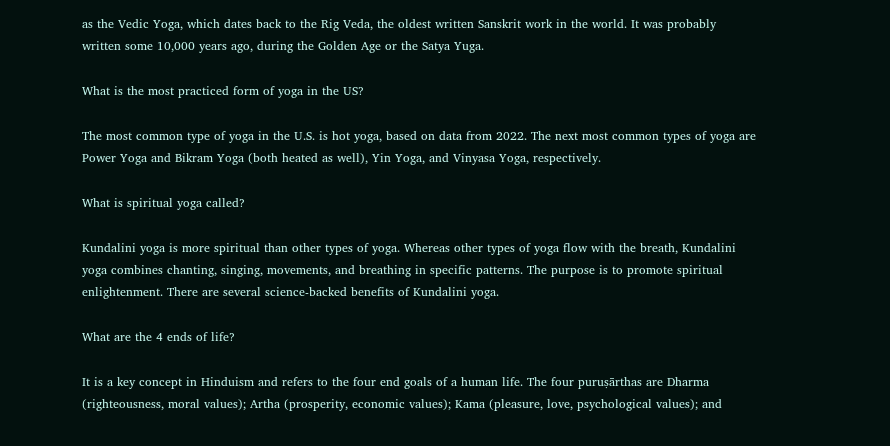as the Vedic Yoga, which dates back to the Rig Veda, the oldest written Sanskrit work in the world. It was probably written some 10,000 years ago, during the Golden Age or the Satya Yuga.

What is the most practiced form of yoga in the US?

The most common type of yoga in the U.S. is hot yoga, based on data from 2022. The next most common types of yoga are Power Yoga and Bikram Yoga (both heated as well), Yin Yoga, and Vinyasa Yoga, respectively.

What is spiritual yoga called?

Kundalini yoga is more spiritual than other types of yoga. Whereas other types of yoga flow with the breath, Kundalini yoga combines chanting, singing, movements, and breathing in specific patterns. The purpose is to promote spiritual enlightenment. There are several science-backed benefits of Kundalini yoga.

What are the 4 ends of life?

It is a key concept in Hinduism and refers to the four end goals of a human life. The four puruṣārthas are Dharma (righteousness, moral values); Artha (prosperity, economic values); Kama (pleasure, love, psychological values); and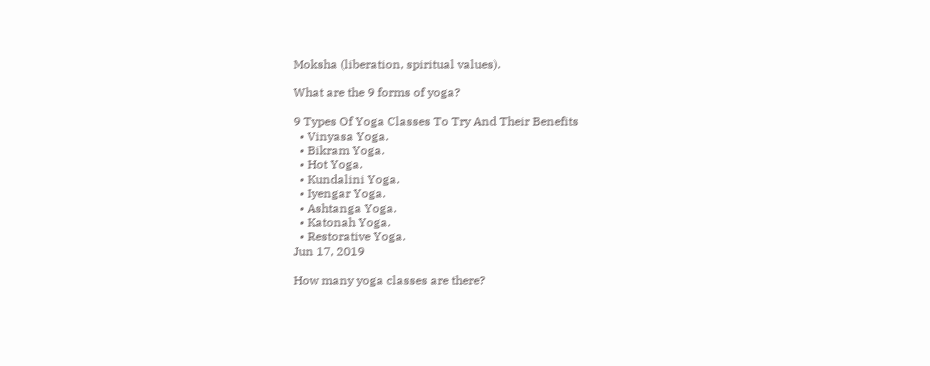Moksha (liberation, spiritual values).

What are the 9 forms of yoga?

9 Types Of Yoga Classes To Try And Their Benefits
  • Vinyasa Yoga.
  • Bikram Yoga.
  • Hot Yoga.
  • Kundalini Yoga.
  • Iyengar Yoga.
  • Ashtanga Yoga.
  • Katonah Yoga.
  • Restorative Yoga.
Jun 17, 2019

How many yoga classes are there?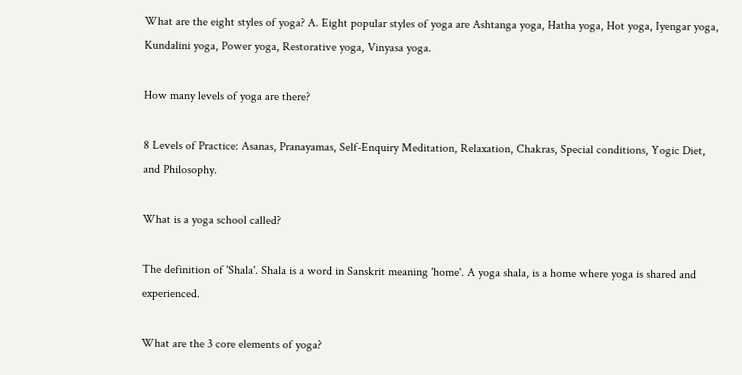What are the eight styles of yoga? A. Eight popular styles of yoga are Ashtanga yoga, Hatha yoga, Hot yoga, Iyengar yoga, Kundalini yoga, Power yoga, Restorative yoga, Vinyasa yoga.

How many levels of yoga are there?

8 Levels of Practice: Asanas, Pranayamas, Self-Enquiry Meditation, Relaxation, Chakras, Special conditions, Yogic Diet, and Philosophy.

What is a yoga school called?

The definition of 'Shala'. Shala is a word in Sanskrit meaning 'home'. A yoga shala, is a home where yoga is shared and experienced.

What are the 3 core elements of yoga?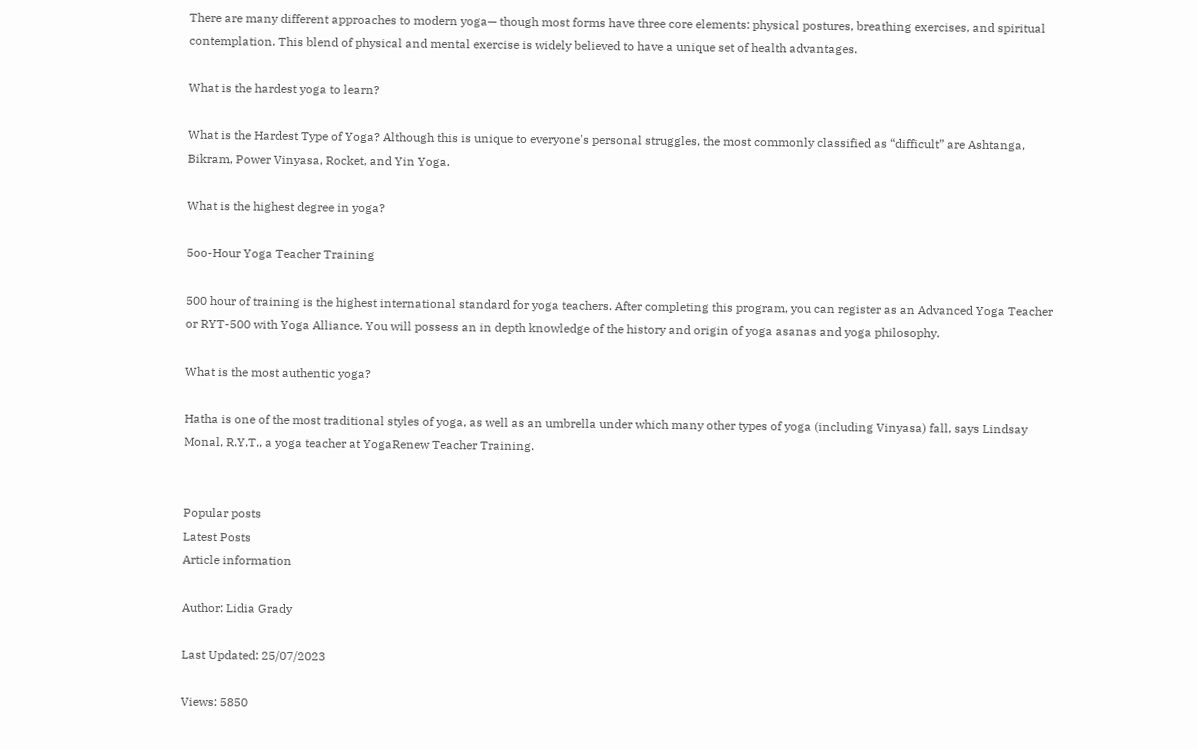There are many different approaches to modern yoga— though most forms have three core elements: physical postures, breathing exercises, and spiritual contemplation. This blend of physical and mental exercise is widely believed to have a unique set of health advantages.

What is the hardest yoga to learn?

What is the Hardest Type of Yoga? Although this is unique to everyone's personal struggles, the most commonly classified as “difficult” are Ashtanga, Bikram, Power Vinyasa, Rocket, and Yin Yoga.

What is the highest degree in yoga?

5oo-Hour Yoga Teacher Training

500 hour of training is the highest international standard for yoga teachers. After completing this program, you can register as an Advanced Yoga Teacher or RYT-500 with Yoga Alliance. You will possess an in depth knowledge of the history and origin of yoga asanas and yoga philosophy.

What is the most authentic yoga?

Hatha is one of the most traditional styles of yoga, as well as an umbrella under which many other types of yoga (including Vinyasa) fall, says Lindsay Monal, R.Y.T., a yoga teacher at YogaRenew Teacher Training.


Popular posts
Latest Posts
Article information

Author: Lidia Grady

Last Updated: 25/07/2023

Views: 5850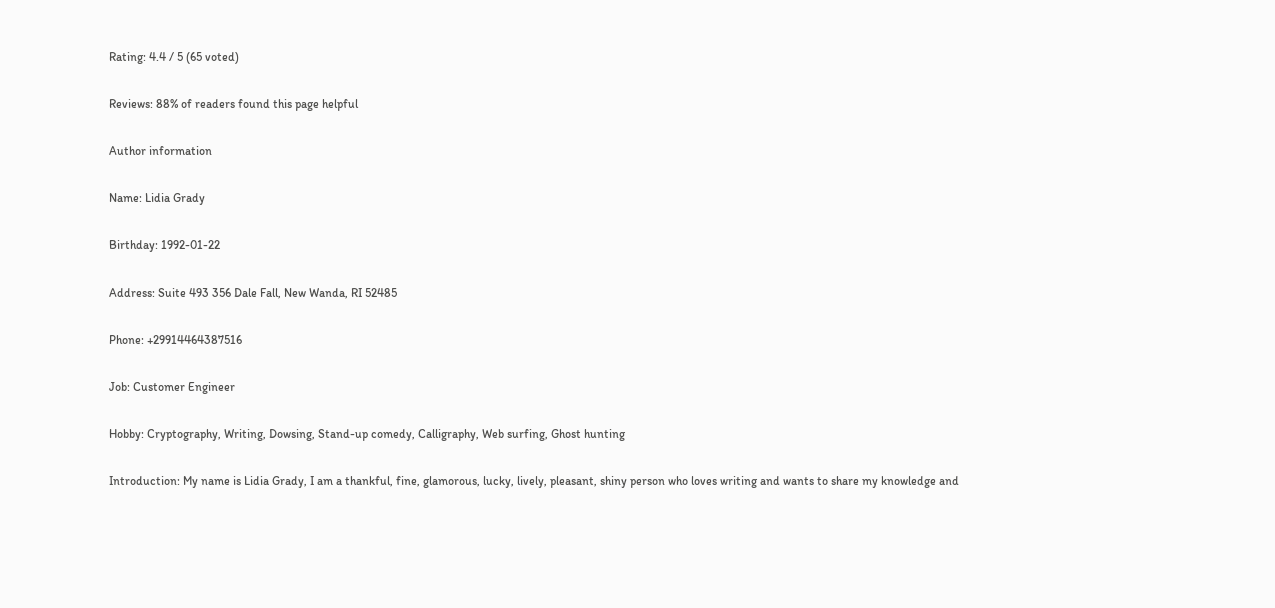Rating: 4.4 / 5 (65 voted)

Reviews: 88% of readers found this page helpful

Author information

Name: Lidia Grady

Birthday: 1992-01-22

Address: Suite 493 356 Dale Fall, New Wanda, RI 52485

Phone: +29914464387516

Job: Customer Engineer

Hobby: Cryptography, Writing, Dowsing, Stand-up comedy, Calligraphy, Web surfing, Ghost hunting

Introduction: My name is Lidia Grady, I am a thankful, fine, glamorous, lucky, lively, pleasant, shiny person who loves writing and wants to share my knowledge and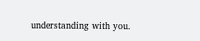understanding with you.